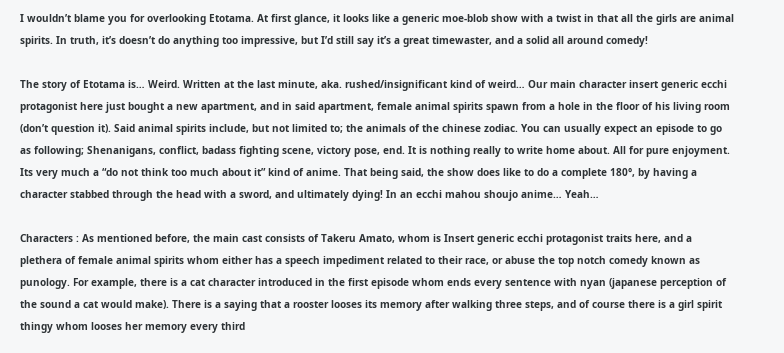I wouldn’t blame you for overlooking Etotama. At first glance, it looks like a generic moe-blob show with a twist in that all the girls are animal spirits. In truth, it’s doesn’t do anything too impressive, but I’d still say it’s a great timewaster, and a solid all around comedy!

The story of Etotama is… Weird. Written at the last minute, aka. rushed/insignificant kind of weird… Our main character insert generic ecchi protagonist here just bought a new apartment, and in said apartment, female animal spirits spawn from a hole in the floor of his living room (don’t question it). Said animal spirits include, but not limited to; the animals of the chinese zodiac. You can usually expect an episode to go as following; Shenanigans, conflict, badass fighting scene, victory pose, end. It is nothing really to write home about. All for pure enjoyment. Its very much a “do not think too much about it” kind of anime. That being said, the show does like to do a complete 180°, by having a character stabbed through the head with a sword, and ultimately dying! In an ecchi mahou shoujo anime… Yeah…

Characters : As mentioned before, the main cast consists of Takeru Amato, whom is Insert generic ecchi protagonist traits here, and a plethera of female animal spirits whom either has a speech impediment related to their race, or abuse the top notch comedy known as punology. For example, there is a cat character introduced in the first episode whom ends every sentence with nyan (japanese perception of the sound a cat would make). There is a saying that a rooster looses its memory after walking three steps, and of course there is a girl spirit thingy whom looses her memory every third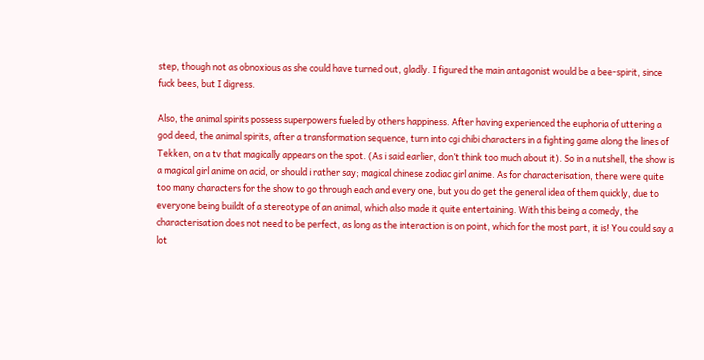step, though not as obnoxious as she could have turned out, gladly. I figured the main antagonist would be a bee-spirit, since fuck bees, but I digress.

Also, the animal spirits possess superpowers fueled by others happiness. After having experienced the euphoria of uttering a god deed, the animal spirits, after a transformation sequence, turn into cgi chibi characters in a fighting game along the lines of Tekken, on a tv that magically appears on the spot. (As i said earlier, don’t think too much about it). So in a nutshell, the show is a magical girl anime on acid, or should i rather say; magical chinese zodiac girl anime. As for characterisation, there were quite too many characters for the show to go through each and every one, but you do get the general idea of them quickly, due to everyone being buildt of a stereotype of an animal, which also made it quite entertaining. With this being a comedy, the characterisation does not need to be perfect, as long as the interaction is on point, which for the most part, it is! You could say a lot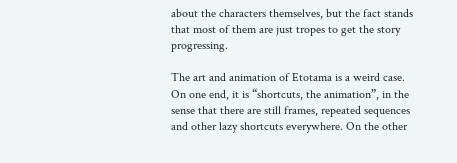about the characters themselves, but the fact stands that most of them are just tropes to get the story progressing.

The art and animation of Etotama is a weird case. On one end, it is “shortcuts, the animation”, in the sense that there are still frames, repeated sequences and other lazy shortcuts everywhere. On the other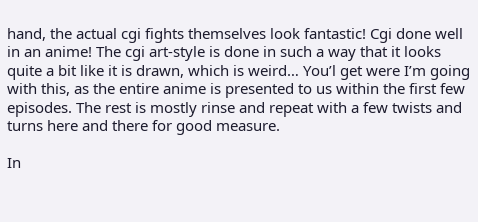hand, the actual cgi fights themselves look fantastic! Cgi done well in an anime! The cgi art-style is done in such a way that it looks quite a bit like it is drawn, which is weird… You’l get were I’m going with this, as the entire anime is presented to us within the first few episodes. The rest is mostly rinse and repeat with a few twists and turns here and there for good measure.

In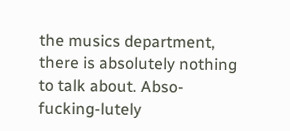the musics department, there is absolutely nothing to talk about. Abso-fucking-lutely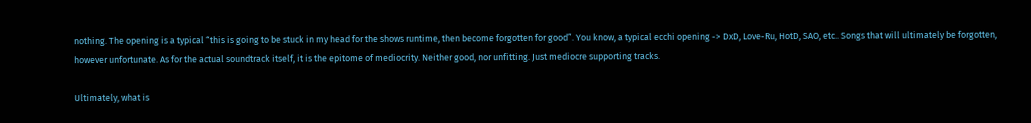nothing. The opening is a typical “this is going to be stuck in my head for the shows runtime, then become forgotten for good”. You know, a typical ecchi opening -> DxD, Love-Ru, HotD, SAO, etc.. Songs that will ultimately be forgotten, however unfortunate. As for the actual soundtrack itself, it is the epitome of mediocrity. Neither good, nor unfitting. Just mediocre supporting tracks.

Ultimately, what is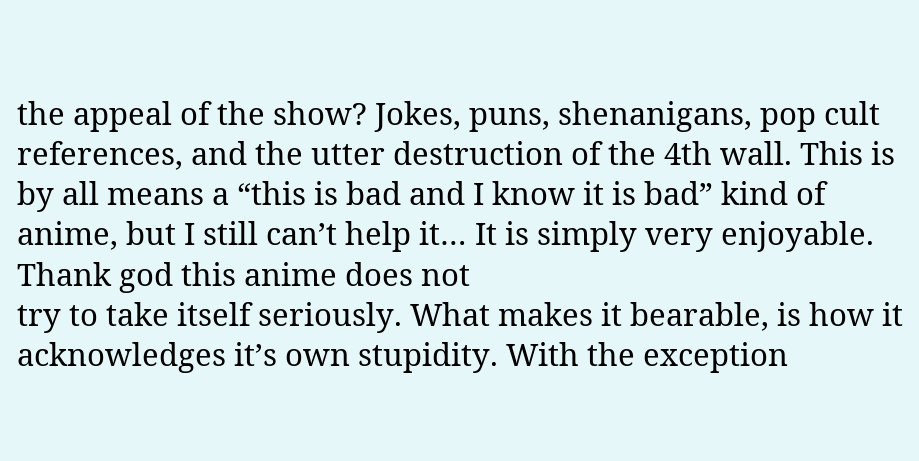the appeal of the show? Jokes, puns, shenanigans, pop cult references, and the utter destruction of the 4th wall. This is by all means a “this is bad and I know it is bad” kind of anime, but I still can’t help it… It is simply very enjoyable. Thank god this anime does not
try to take itself seriously. What makes it bearable, is how it acknowledges it’s own stupidity. With the exception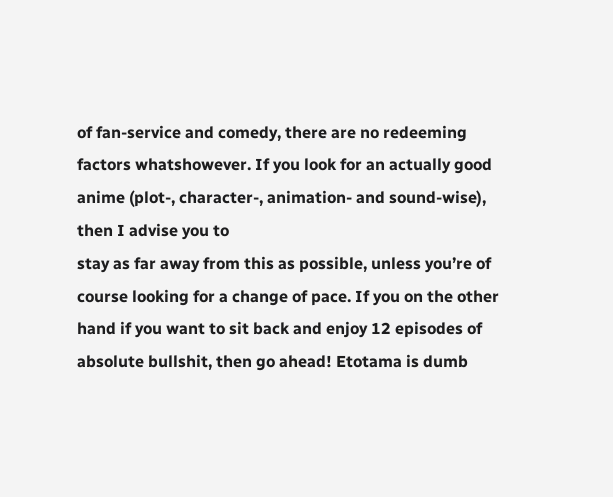of fan-service and comedy, there are no redeeming factors whatshowever. If you look for an actually good anime (plot-, character-, animation- and sound-wise), then I advise you to
stay as far away from this as possible, unless you’re of course looking for a change of pace. If you on the other hand if you want to sit back and enjoy 12 episodes of absolute bullshit, then go ahead! Etotama is dumb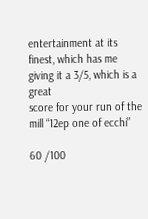entertainment at its finest, which has me giving it a 3/5, which is a great
score for your run of the mill “12ep one of ecchi”

60 /100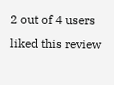2 out of 4 users liked this review